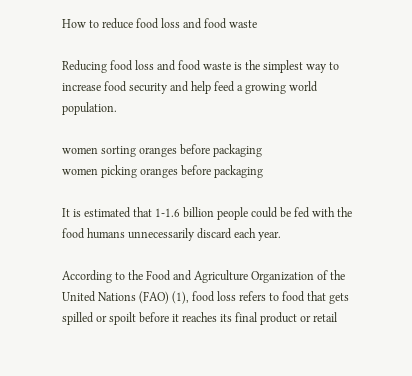How to reduce food loss and food waste

Reducing food loss and food waste is the simplest way to increase food security and help feed a growing world population.

women sorting oranges before packaging
women picking oranges before packaging

It is estimated that 1-1.6 billion people could be fed with the food humans unnecessarily discard each year.

According to the Food and Agriculture Organization of the United Nations (FAO) (1), food loss refers to food that gets spilled or spoilt before it reaches its final product or retail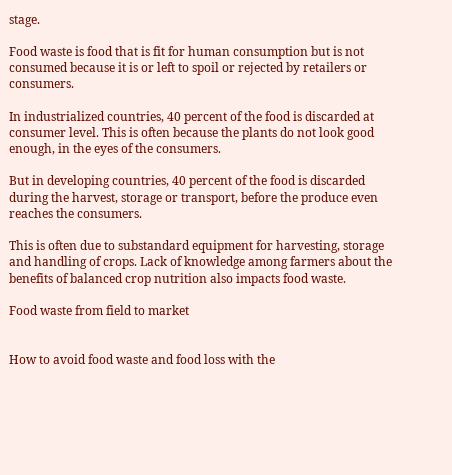stage.

Food waste is food that is fit for human consumption but is not consumed because it is or left to spoil or rejected by retailers or consumers.

In industrialized countries, 40 percent of the food is discarded at consumer level. This is often because the plants do not look good enough, in the eyes of the consumers.

But in developing countries, 40 percent of the food is discarded during the harvest, storage or transport, before the produce even reaches the consumers.

This is often due to substandard equipment for harvesting, storage and handling of crops. Lack of knowledge among farmers about the benefits of balanced crop nutrition also impacts food waste.

Food waste from field to market


How to avoid food waste and food loss with the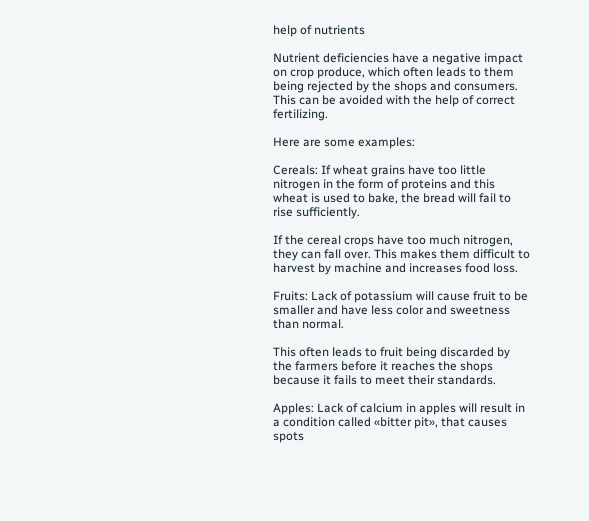help of nutrients

Nutrient deficiencies have a negative impact on crop produce, which often leads to them being rejected by the shops and consumers. This can be avoided with the help of correct fertilizing.

Here are some examples:

Cereals: If wheat grains have too little nitrogen in the form of proteins and this wheat is used to bake, the bread will fail to rise sufficiently.

If the cereal crops have too much nitrogen, they can fall over. This makes them difficult to harvest by machine and increases food loss.

Fruits: Lack of potassium will cause fruit to be smaller and have less color and sweetness than normal.

This often leads to fruit being discarded by the farmers before it reaches the shops because it fails to meet their standards.

Apples: Lack of calcium in apples will result in a condition called «bitter pit», that causes spots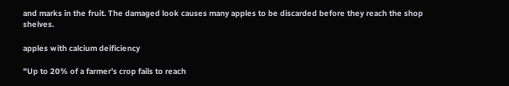and marks in the fruit. The damaged look causes many apples to be discarded before they reach the shop shelves.

apples with calcium deificiency

"Up to 20% of a farmer’s crop fails to reach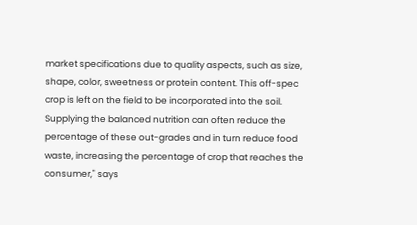market specifications due to quality aspects, such as size, shape, color, sweetness or protein content. This off-spec crop is left on the field to be incorporated into the soil. Supplying the balanced nutrition can often reduce the percentage of these out-grades and in turn reduce food waste, increasing the percentage of crop that reaches the consumer," says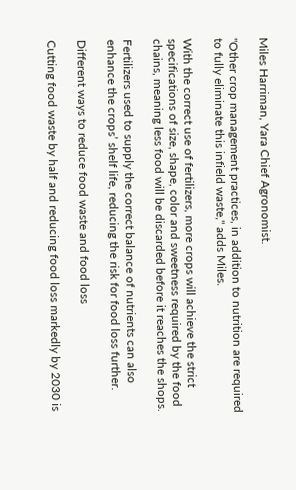Miles Harriman, Yara Chief Agronomist.

"Other crop management practices, in addition to nutrition are required to fully eliminate this infield waste," adds Miles.

With the correct use of fertilizers, more crops will achieve the strict specifications of size, shape, color and sweetness required by the food chains, meaning less food will be discarded before it reaches the shops.

Fertilizers used to supply the correct balance of nutrients can also enhance the crops’ shelf life, reducing the risk for food loss further.

Different ways to reduce food waste and food loss

Cutting food waste by half and reducing food loss markedly by 2030 is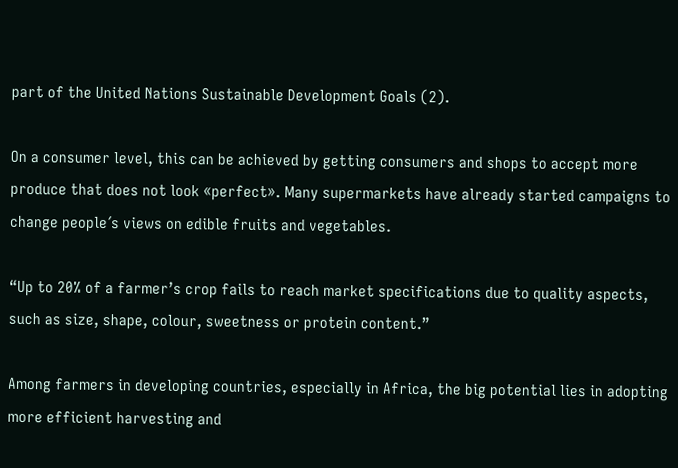part of the United Nations Sustainable Development Goals (2).

On a consumer level, this can be achieved by getting consumers and shops to accept more produce that does not look «perfect». Many supermarkets have already started campaigns to change people´s views on edible fruits and vegetables.

“Up to 20% of a farmer’s crop fails to reach market specifications due to quality aspects, such as size, shape, colour, sweetness or protein content.”

Among farmers in developing countries, especially in Africa, the big potential lies in adopting more efficient harvesting and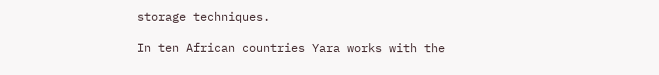storage techniques.

In ten African countries Yara works with the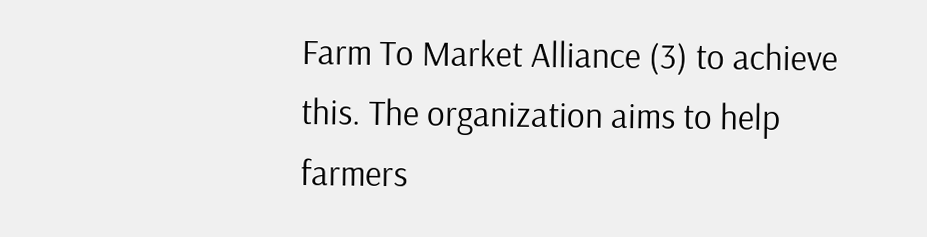Farm To Market Alliance (3) to achieve this. The organization aims to help farmers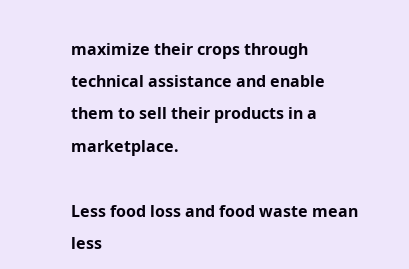maximize their crops through technical assistance and enable them to sell their products in a marketplace.

Less food loss and food waste mean less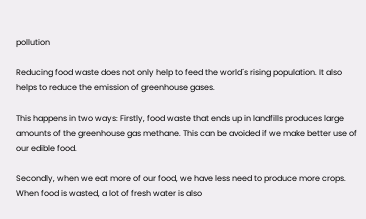pollution

Reducing food waste does not only help to feed the world´s rising population. It also helps to reduce the emission of greenhouse gases.

This happens in two ways: Firstly, food waste that ends up in landfills produces large amounts of the greenhouse gas methane. This can be avoided if we make better use of our edible food.

Secondly, when we eat more of our food, we have less need to produce more crops. When food is wasted, a lot of fresh water is also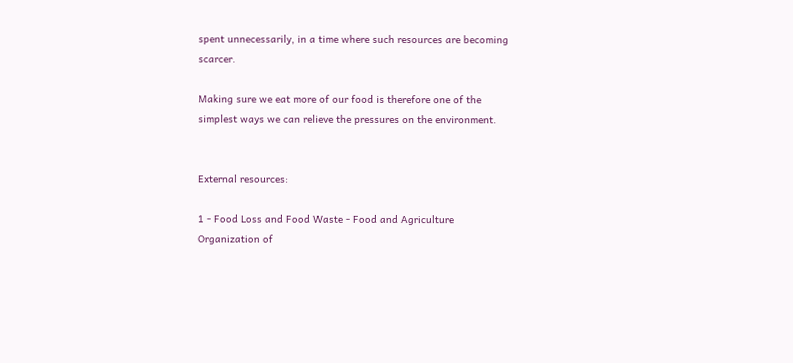spent unnecessarily, in a time where such resources are becoming scarcer.

Making sure we eat more of our food is therefore one of the simplest ways we can relieve the pressures on the environment.


External resources:

1 - Food Loss and Food Waste - Food and Agriculture Organization of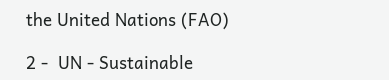the United Nations (FAO)

2 -  UN - Sustainable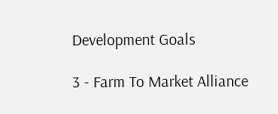Development Goals

3 - Farm To Market Alliance